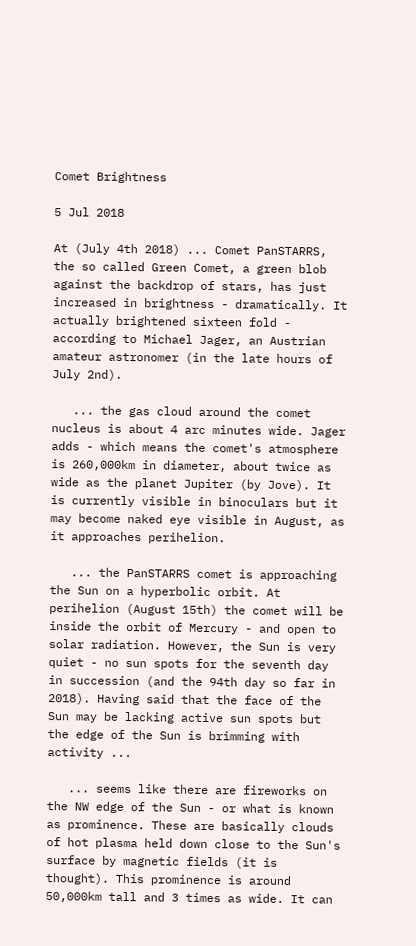Comet Brightness

5 Jul 2018

At (July 4th 2018) ... Comet PanSTARRS, the so called Green Comet, a green blob against the backdrop of stars, has just increased in brightness - dramatically. It actually brightened sixteen fold - according to Michael Jager, an Austrian amateur astronomer (in the late hours of July 2nd).

   ... the gas cloud around the comet nucleus is about 4 arc minutes wide. Jager adds - which means the comet's atmosphere is 260,000km in diameter, about twice as wide as the planet Jupiter (by Jove). It is currently visible in binoculars but it may become naked eye visible in August, as it approaches perihelion.

   ... the PanSTARRS comet is approaching the Sun on a hyperbolic orbit. At perihelion (August 15th) the comet will be inside the orbit of Mercury - and open to solar radiation. However, the Sun is very quiet - no sun spots for the seventh day in succession (and the 94th day so far in 2018). Having said that the face of the Sun may be lacking active sun spots but the edge of the Sun is brimming with activity ...

   ... seems like there are fireworks on the NW edge of the Sun - or what is known as prominence. These are basically clouds of hot plasma held down close to the Sun's surface by magnetic fields (it is thought). This prominence is around 50,000km tall and 3 times as wide. It can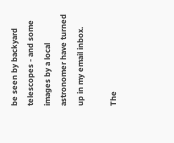be seen by backyard telescopes - and some images by a local astronomer have turned up in my email inbox.

The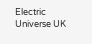Electric Universe UK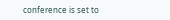conference is set to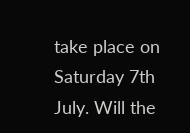take place on Saturday 7th July. Will the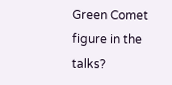Green Comet figure in the talks?